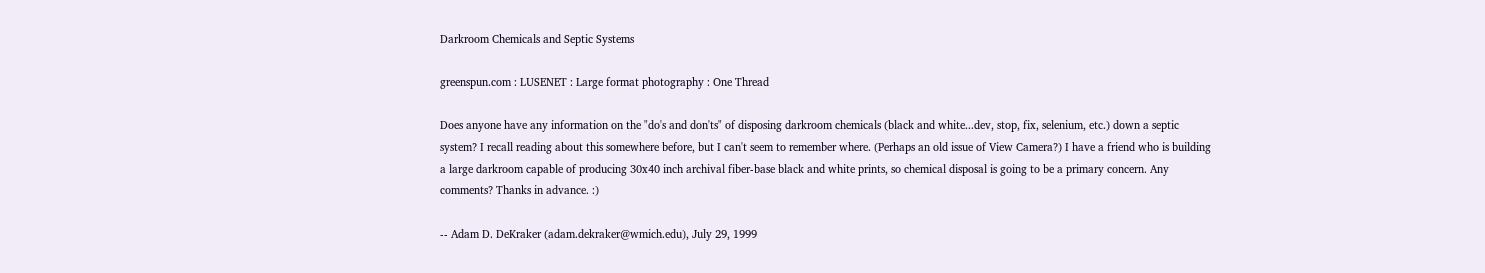Darkroom Chemicals and Septic Systems

greenspun.com : LUSENET : Large format photography : One Thread

Does anyone have any information on the "do's and don'ts" of disposing darkroom chemicals (black and white...dev, stop, fix, selenium, etc.) down a septic system? I recall reading about this somewhere before, but I can't seem to remember where. (Perhaps an old issue of View Camera?) I have a friend who is building a large darkroom capable of producing 30x40 inch archival fiber-base black and white prints, so chemical disposal is going to be a primary concern. Any comments? Thanks in advance. :)

-- Adam D. DeKraker (adam.dekraker@wmich.edu), July 29, 1999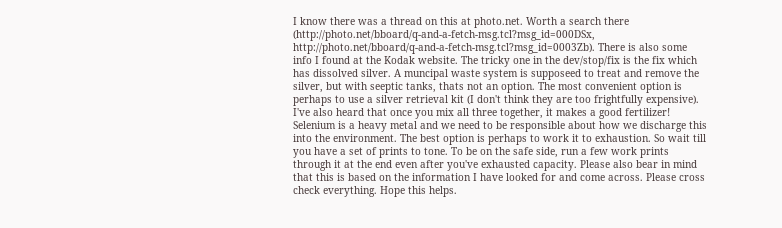I know there was a thread on this at photo.net. Worth a search there (http://photo.net/bboard/q-and-a-fetch-msg.tcl?msg_id=000DSx, http://photo.net/bboard/q-and-a-fetch-msg.tcl?msg_id=0003Zb). There is also some info I found at the Kodak website. The tricky one in the dev/stop/fix is the fix which has dissolved silver. A muncipal waste system is supposeed to treat and remove the silver, but with seeptic tanks, thats not an option. The most convenient option is perhaps to use a silver retrieval kit (I don't think they are too frightfully expensive). I've also heard that once you mix all three together, it makes a good fertilizer! Selenium is a heavy metal and we need to be responsible about how we discharge this into the environment. The best option is perhaps to work it to exhaustion. So wait till you have a set of prints to tone. To be on the safe side, run a few work prints through it at the end even after you've exhausted capacity. Please also bear in mind that this is based on the information I have looked for and come across. Please cross check everything. Hope this helps.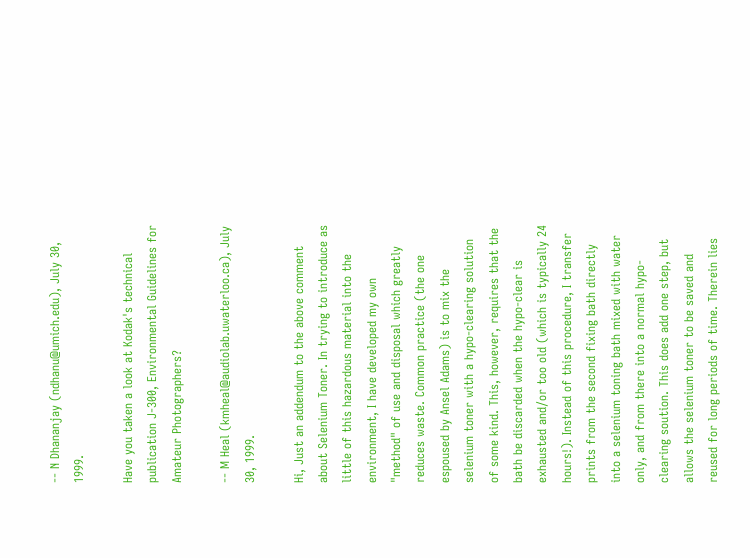-- N Dhananjay (ndhanu@umich.edu), July 30, 1999.

Have you taken a look at Kodak's technical publication J-300, Environmental Guidelines for Amateur Photographers?

-- M Heal (kmheal@audiolab.uwaterloo.ca), July 30, 1999.

Hi, Just an addendum to the above comment about Selenium Toner. In trying to introduce as little of this hazardous material into the environment, I have developed my own "method" of use and disposal which greatly reduces waste. Common practice (the one espoused by Ansel Adams) is to mix the selenium toner with a hypo-clearing solution of some kind. This, however, requires that the bath be discarded when the hypo-clear is exhausted and/or too old (which is typically 24 hours!). Instead of this procedure, I transfer prints from the second fixing bath directly into a selenium toning bath mixed with water only, and from there into a normal hypo-clearing soution. This does add one step, but allows the selenium toner to be saved and reused for long periods of time. Therein lies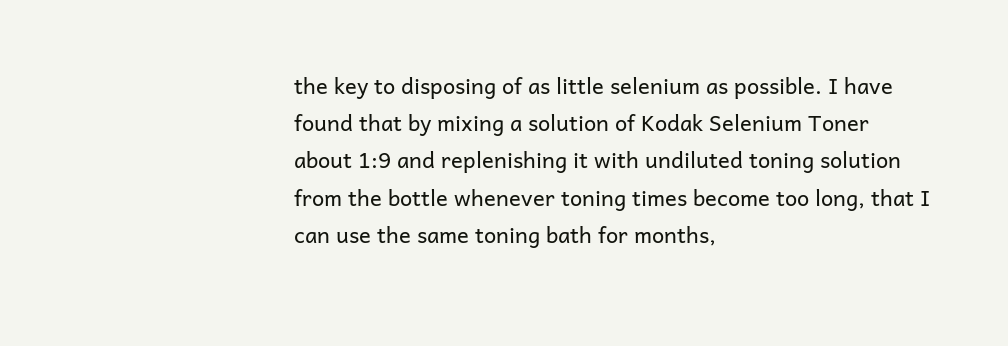the key to disposing of as little selenium as possible. I have found that by mixing a solution of Kodak Selenium Toner about 1:9 and replenishing it with undiluted toning solution from the bottle whenever toning times become too long, that I can use the same toning bath for months,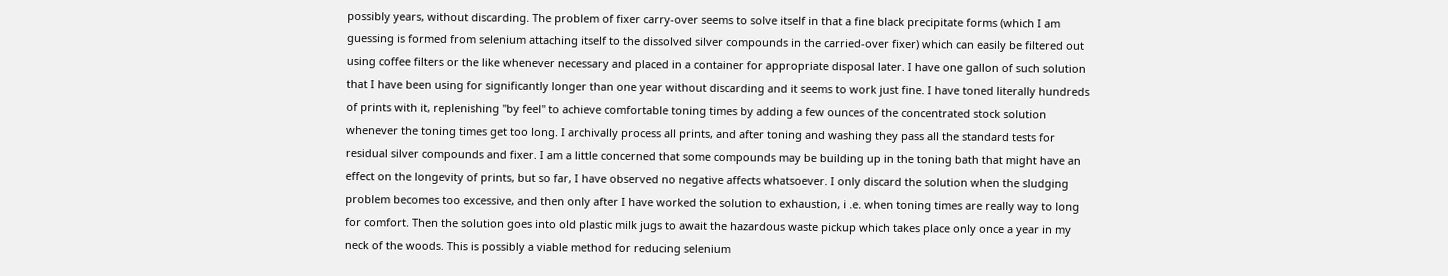possibly years, without discarding. The problem of fixer carry-over seems to solve itself in that a fine black precipitate forms (which I am guessing is formed from selenium attaching itself to the dissolved silver compounds in the carried-over fixer) which can easily be filtered out using coffee filters or the like whenever necessary and placed in a container for appropriate disposal later. I have one gallon of such solution that I have been using for significantly longer than one year without discarding and it seems to work just fine. I have toned literally hundreds of prints with it, replenishing "by feel" to achieve comfortable toning times by adding a few ounces of the concentrated stock solution whenever the toning times get too long. I archivally process all prints, and after toning and washing they pass all the standard tests for residual silver compounds and fixer. I am a little concerned that some compounds may be building up in the toning bath that might have an effect on the longevity of prints, but so far, I have observed no negative affects whatsoever. I only discard the solution when the sludging problem becomes too excessive, and then only after I have worked the solution to exhaustion, i .e. when toning times are really way to long for comfort. Then the solution goes into old plastic milk jugs to await the hazardous waste pickup which takes place only once a year in my neck of the woods. This is possibly a viable method for reducing selenium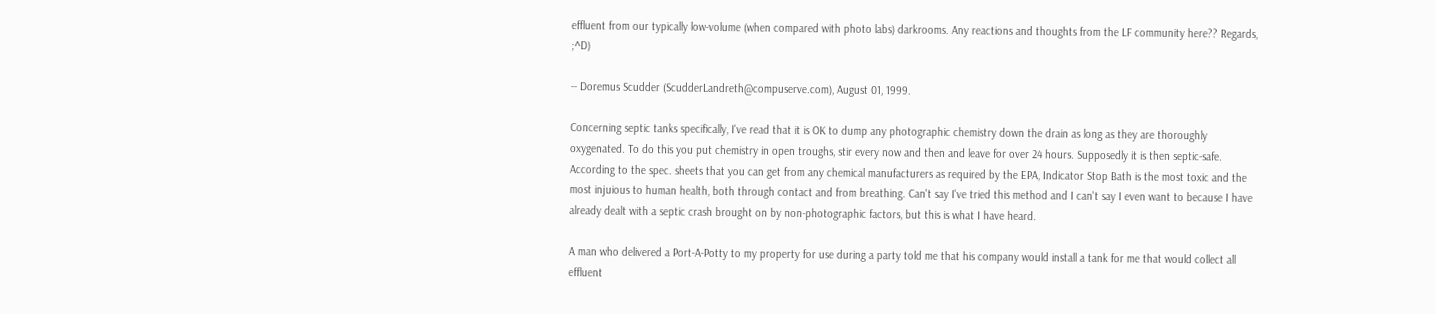effluent from our typically low-volume (when compared with photo labs) darkrooms. Any reactions and thoughts from the LF community here?? Regards, ;^D)

-- Doremus Scudder (ScudderLandreth@compuserve.com), August 01, 1999.

Concerning septic tanks specifically, I've read that it is OK to dump any photographic chemistry down the drain as long as they are thoroughly oxygenated. To do this you put chemistry in open troughs, stir every now and then and leave for over 24 hours. Supposedly it is then septic-safe. According to the spec. sheets that you can get from any chemical manufacturers as required by the EPA, Indicator Stop Bath is the most toxic and the most injuious to human health, both through contact and from breathing. Can't say I've tried this method and I can't say I even want to because I have already dealt with a septic crash brought on by non-photographic factors, but this is what I have heard.

A man who delivered a Port-A-Potty to my property for use during a party told me that his company would install a tank for me that would collect all effluent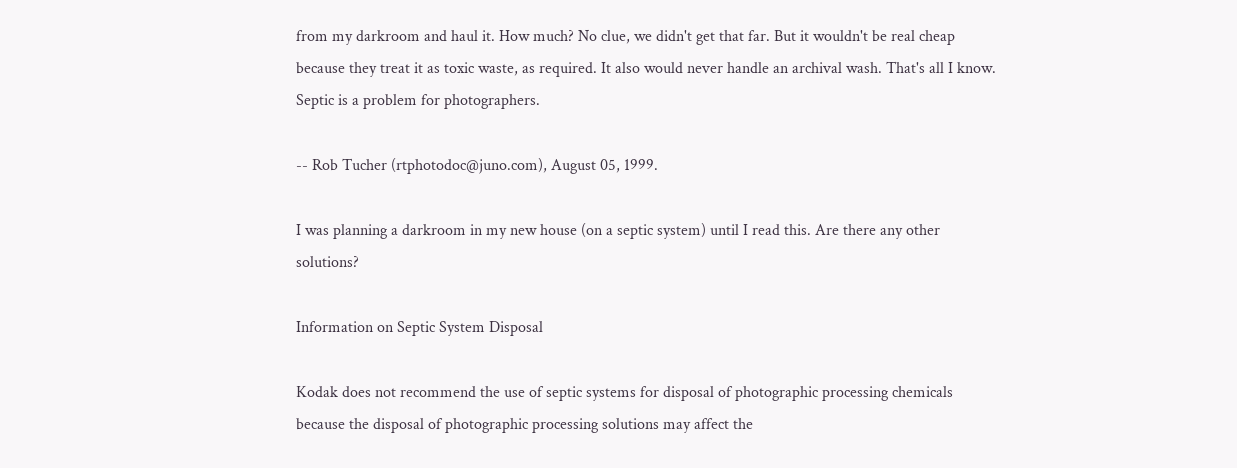from my darkroom and haul it. How much? No clue, we didn't get that far. But it wouldn't be real cheap because they treat it as toxic waste, as required. It also would never handle an archival wash. That's all I know. Septic is a problem for photographers.

-- Rob Tucher (rtphotodoc@juno.com), August 05, 1999.

I was planning a darkroom in my new house (on a septic system) until I read this. Are there any other solutions?

Information on Septic System Disposal

Kodak does not recommend the use of septic systems for disposal of photographic processing chemicals because the disposal of photographic processing solutions may affect the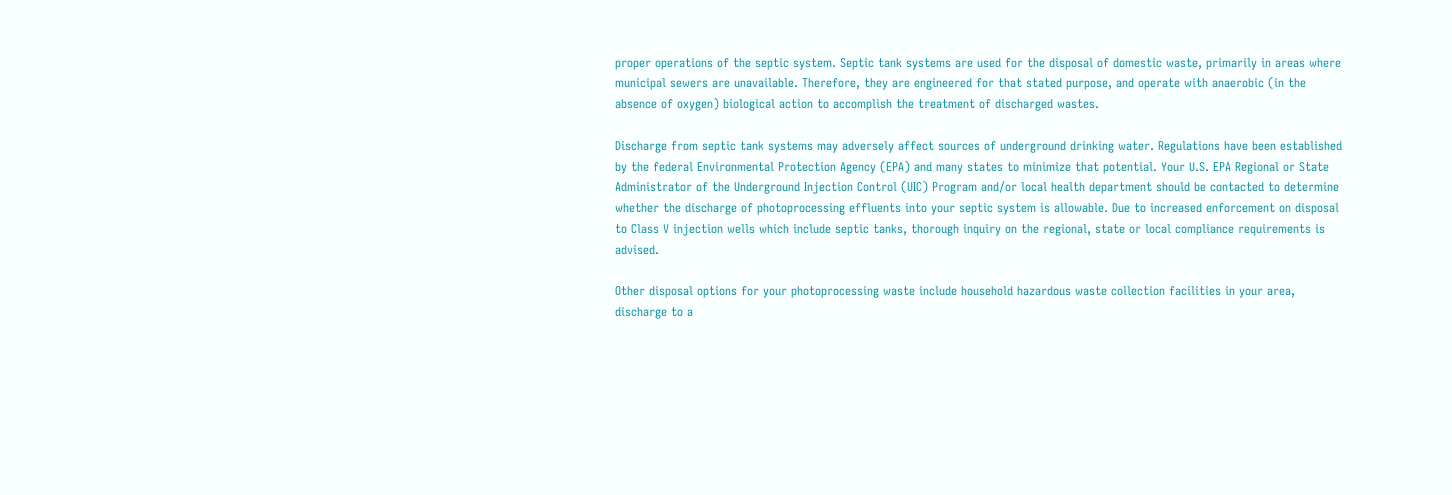proper operations of the septic system. Septic tank systems are used for the disposal of domestic waste, primarily in areas where municipal sewers are unavailable. Therefore, they are engineered for that stated purpose, and operate with anaerobic (in the absence of oxygen) biological action to accomplish the treatment of discharged wastes.

Discharge from septic tank systems may adversely affect sources of underground drinking water. Regulations have been established by the federal Environmental Protection Agency (EPA) and many states to minimize that potential. Your U.S. EPA Regional or State Administrator of the Underground Injection Control (UIC) Program and/or local health department should be contacted to determine whether the discharge of photoprocessing effluents into your septic system is allowable. Due to increased enforcement on disposal to Class V injection wells which include septic tanks, thorough inquiry on the regional, state or local compliance requirements is advised.

Other disposal options for your photoprocessing waste include household hazardous waste collection facilities in your area, discharge to a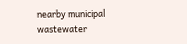nearby municipal wastewater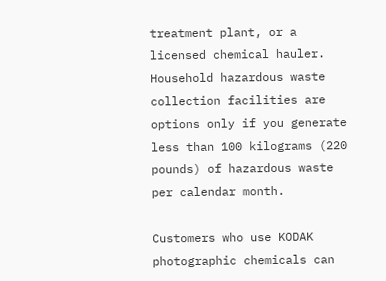treatment plant, or a licensed chemical hauler. Household hazardous waste collection facilities are options only if you generate less than 100 kilograms (220 pounds) of hazardous waste per calendar month.

Customers who use KODAK photographic chemicals can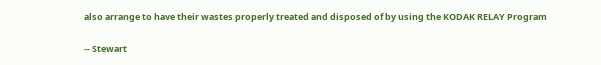also arrange to have their wastes properly treated and disposed of by using the KODAK RELAY Program

-- Stewart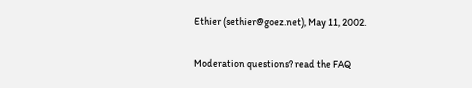Ethier (sethier@goez.net), May 11, 2002.

Moderation questions? read the FAQ